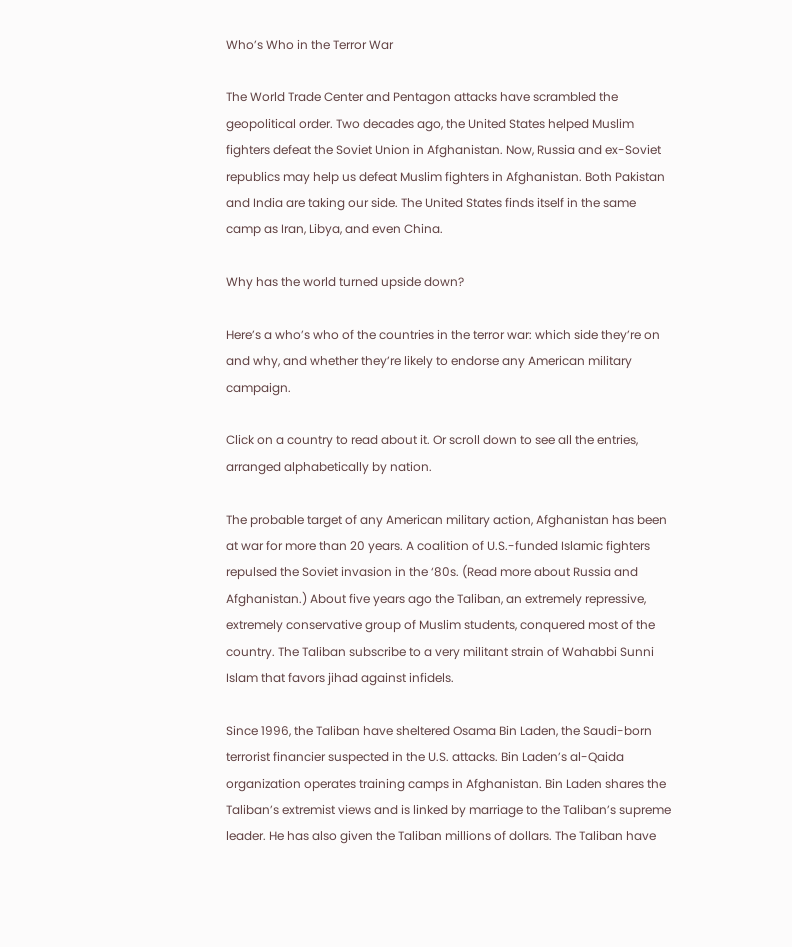Who’s Who in the Terror War

The World Trade Center and Pentagon attacks have scrambled the geopolitical order. Two decades ago, the United States helped Muslim fighters defeat the Soviet Union in Afghanistan. Now, Russia and ex-Soviet republics may help us defeat Muslim fighters in Afghanistan. Both Pakistan and India are taking our side. The United States finds itself in the same camp as Iran, Libya, and even China.

Why has the world turned upside down?

Here’s a who’s who of the countries in the terror war: which side they’re on and why, and whether they’re likely to endorse any American military campaign.

Click on a country to read about it. Or scroll down to see all the entries, arranged alphabetically by nation.

The probable target of any American military action, Afghanistan has been at war for more than 20 years. A coalition of U.S.-funded Islamic fighters repulsed the Soviet invasion in the ‘80s. (Read more about Russia and Afghanistan.) About five years ago the Taliban, an extremely repressive, extremely conservative group of Muslim students, conquered most of the country. The Taliban subscribe to a very militant strain of Wahabbi Sunni Islam that favors jihad against infidels.

Since 1996, the Taliban have sheltered Osama Bin Laden, the Saudi-born terrorist financier suspected in the U.S. attacks. Bin Laden’s al-Qaida organization operates training camps in Afghanistan. Bin Laden shares the Taliban’s extremist views and is linked by marriage to the Taliban’s supreme leader. He has also given the Taliban millions of dollars. The Taliban have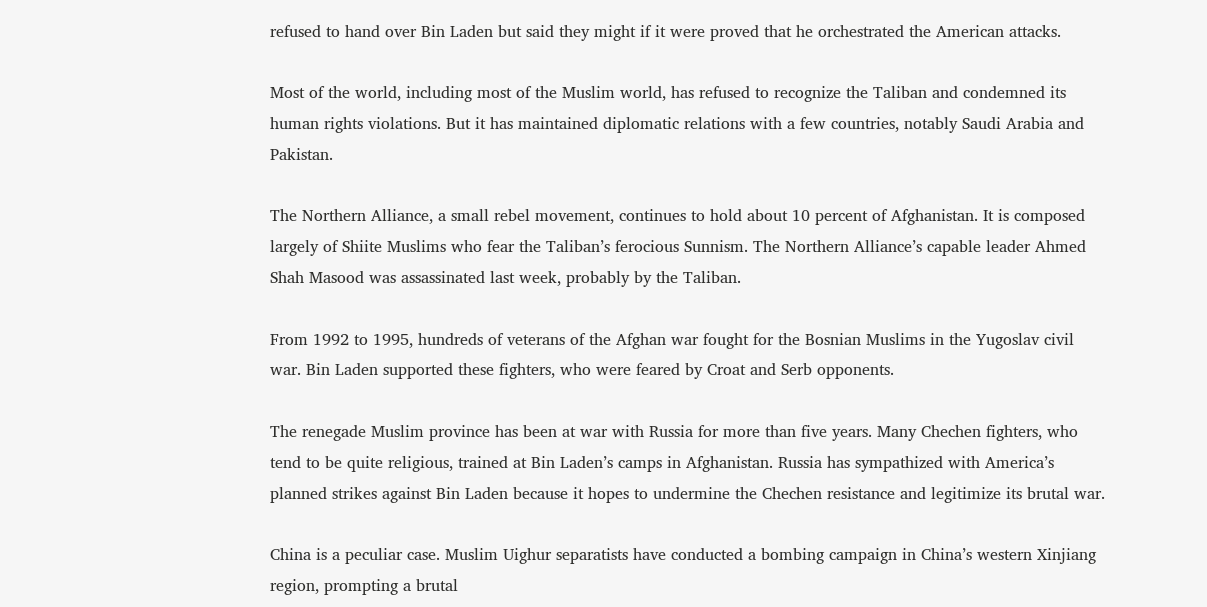refused to hand over Bin Laden but said they might if it were proved that he orchestrated the American attacks.

Most of the world, including most of the Muslim world, has refused to recognize the Taliban and condemned its human rights violations. But it has maintained diplomatic relations with a few countries, notably Saudi Arabia and Pakistan.

The Northern Alliance, a small rebel movement, continues to hold about 10 percent of Afghanistan. It is composed largely of Shiite Muslims who fear the Taliban’s ferocious Sunnism. The Northern Alliance’s capable leader Ahmed Shah Masood was assassinated last week, probably by the Taliban.

From 1992 to 1995, hundreds of veterans of the Afghan war fought for the Bosnian Muslims in the Yugoslav civil war. Bin Laden supported these fighters, who were feared by Croat and Serb opponents.

The renegade Muslim province has been at war with Russia for more than five years. Many Chechen fighters, who tend to be quite religious, trained at Bin Laden’s camps in Afghanistan. Russia has sympathized with America’s planned strikes against Bin Laden because it hopes to undermine the Chechen resistance and legitimize its brutal war.

China is a peculiar case. Muslim Uighur separatists have conducted a bombing campaign in China’s western Xinjiang region, prompting a brutal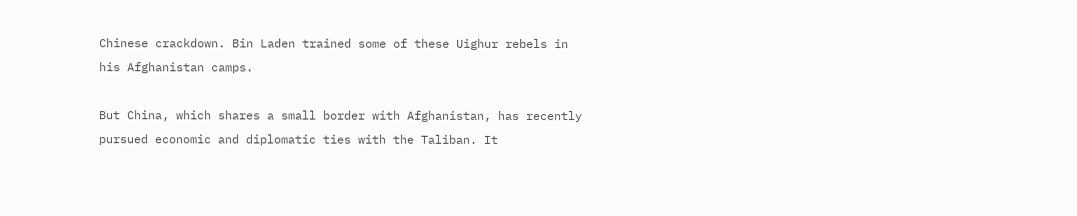Chinese crackdown. Bin Laden trained some of these Uighur rebels in his Afghanistan camps.

But China, which shares a small border with Afghanistan, has recently pursued economic and diplomatic ties with the Taliban. It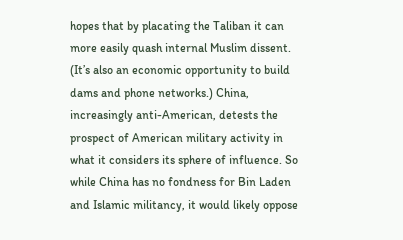hopes that by placating the Taliban it can more easily quash internal Muslim dissent. (It’s also an economic opportunity to build dams and phone networks.) China, increasingly anti-American, detests the prospect of American military activity in what it considers its sphere of influence. So while China has no fondness for Bin Laden and Islamic militancy, it would likely oppose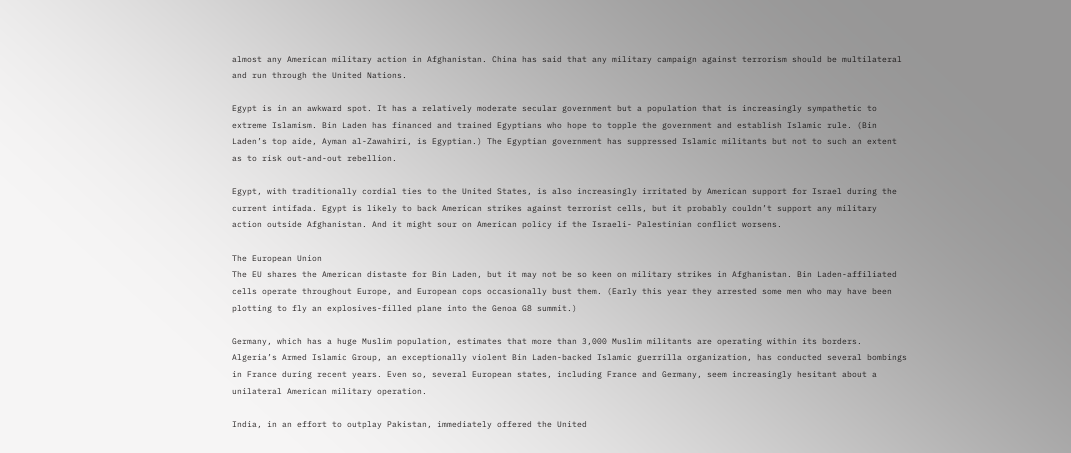almost any American military action in Afghanistan. China has said that any military campaign against terrorism should be multilateral and run through the United Nations.

Egypt is in an awkward spot. It has a relatively moderate secular government but a population that is increasingly sympathetic to extreme Islamism. Bin Laden has financed and trained Egyptians who hope to topple the government and establish Islamic rule. (Bin Laden’s top aide, Ayman al-Zawahiri, is Egyptian.) The Egyptian government has suppressed Islamic militants but not to such an extent as to risk out-and-out rebellion.

Egypt, with traditionally cordial ties to the United States, is also increasingly irritated by American support for Israel during the current intifada. Egypt is likely to back American strikes against terrorist cells, but it probably couldn’t support any military action outside Afghanistan. And it might sour on American policy if the Israeli- Palestinian conflict worsens.

The European Union
The EU shares the American distaste for Bin Laden, but it may not be so keen on military strikes in Afghanistan. Bin Laden-affiliated cells operate throughout Europe, and European cops occasionally bust them. (Early this year they arrested some men who may have been plotting to fly an explosives-filled plane into the Genoa G8 summit.)

Germany, which has a huge Muslim population, estimates that more than 3,000 Muslim militants are operating within its borders. Algeria’s Armed Islamic Group, an exceptionally violent Bin Laden-backed Islamic guerrilla organization, has conducted several bombings in France during recent years. Even so, several European states, including France and Germany, seem increasingly hesitant about a unilateral American military operation.

India, in an effort to outplay Pakistan, immediately offered the United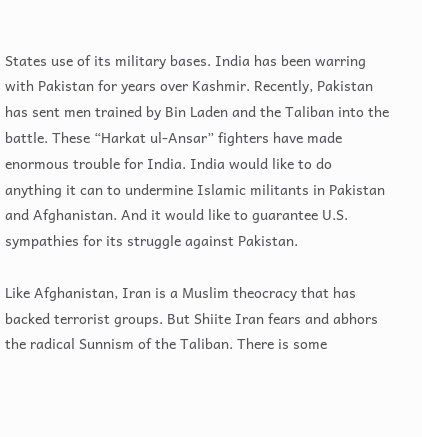States use of its military bases. India has been warring with Pakistan for years over Kashmir. Recently, Pakistan has sent men trained by Bin Laden and the Taliban into the battle. These “Harkat ul-Ansar” fighters have made enormous trouble for India. India would like to do anything it can to undermine Islamic militants in Pakistan and Afghanistan. And it would like to guarantee U.S. sympathies for its struggle against Pakistan.

Like Afghanistan, Iran is a Muslim theocracy that has backed terrorist groups. But Shiite Iran fears and abhors the radical Sunnism of the Taliban. There is some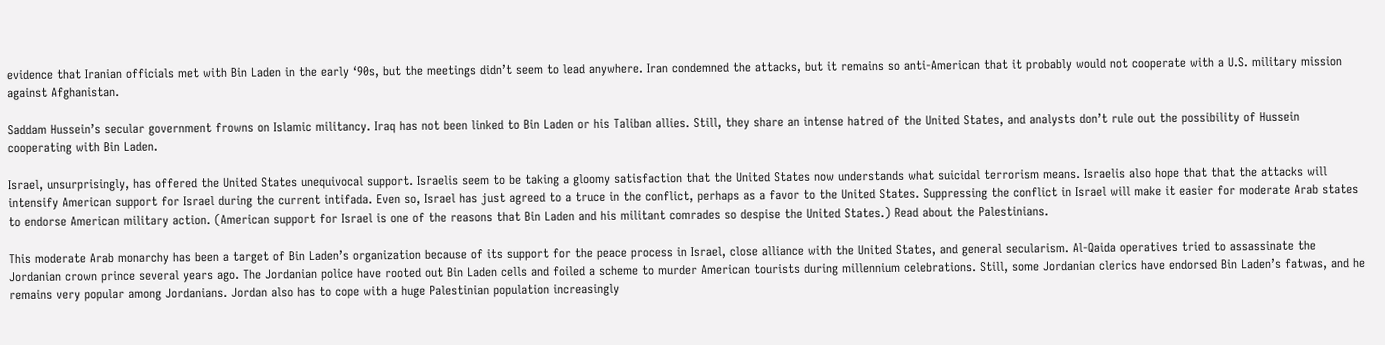evidence that Iranian officials met with Bin Laden in the early ‘90s, but the meetings didn’t seem to lead anywhere. Iran condemned the attacks, but it remains so anti-American that it probably would not cooperate with a U.S. military mission against Afghanistan.

Saddam Hussein’s secular government frowns on Islamic militancy. Iraq has not been linked to Bin Laden or his Taliban allies. Still, they share an intense hatred of the United States, and analysts don’t rule out the possibility of Hussein cooperating with Bin Laden.

Israel, unsurprisingly, has offered the United States unequivocal support. Israelis seem to be taking a gloomy satisfaction that the United States now understands what suicidal terrorism means. Israelis also hope that that the attacks will intensify American support for Israel during the current intifada. Even so, Israel has just agreed to a truce in the conflict, perhaps as a favor to the United States. Suppressing the conflict in Israel will make it easier for moderate Arab states to endorse American military action. (American support for Israel is one of the reasons that Bin Laden and his militant comrades so despise the United States.) Read about the Palestinians.

This moderate Arab monarchy has been a target of Bin Laden’s organization because of its support for the peace process in Israel, close alliance with the United States, and general secularism. Al-Qaida operatives tried to assassinate the Jordanian crown prince several years ago. The Jordanian police have rooted out Bin Laden cells and foiled a scheme to murder American tourists during millennium celebrations. Still, some Jordanian clerics have endorsed Bin Laden’s fatwas, and he remains very popular among Jordanians. Jordan also has to cope with a huge Palestinian population increasingly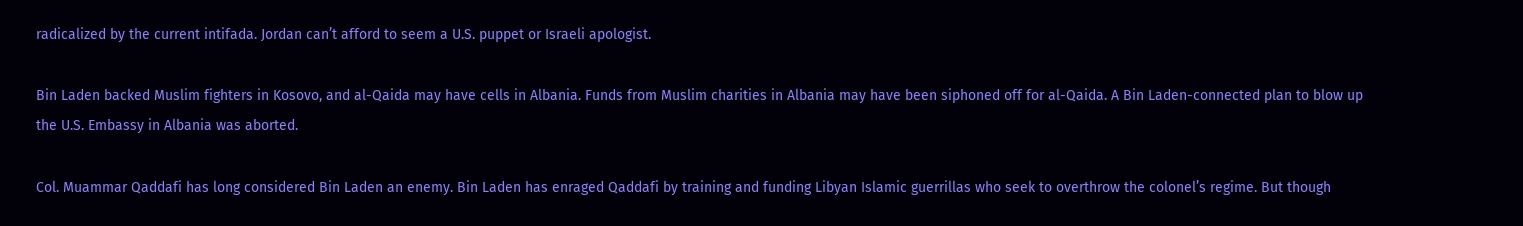radicalized by the current intifada. Jordan can’t afford to seem a U.S. puppet or Israeli apologist.

Bin Laden backed Muslim fighters in Kosovo, and al-Qaida may have cells in Albania. Funds from Muslim charities in Albania may have been siphoned off for al-Qaida. A Bin Laden-connected plan to blow up the U.S. Embassy in Albania was aborted.

Col. Muammar Qaddafi has long considered Bin Laden an enemy. Bin Laden has enraged Qaddafi by training and funding Libyan Islamic guerrillas who seek to overthrow the colonel’s regime. But though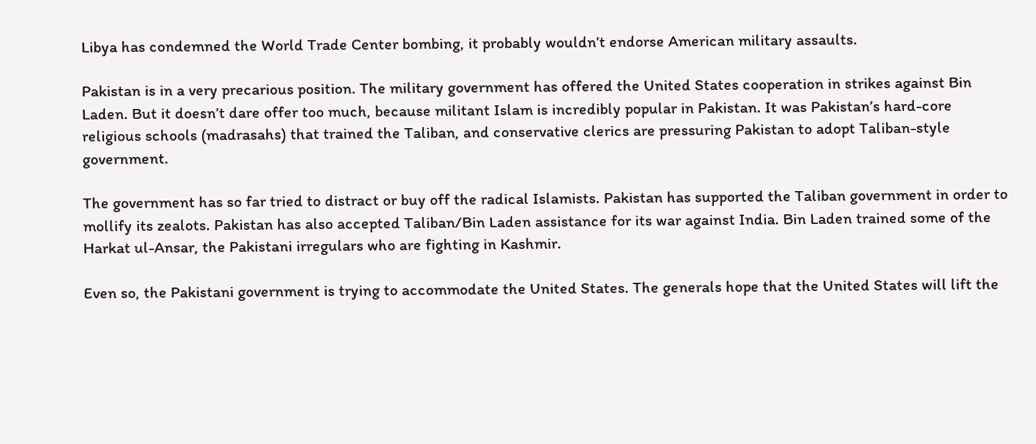Libya has condemned the World Trade Center bombing, it probably wouldn’t endorse American military assaults.

Pakistan is in a very precarious position. The military government has offered the United States cooperation in strikes against Bin Laden. But it doesn’t dare offer too much, because militant Islam is incredibly popular in Pakistan. It was Pakistan’s hard-core religious schools (madrasahs) that trained the Taliban, and conservative clerics are pressuring Pakistan to adopt Taliban-style government.

The government has so far tried to distract or buy off the radical Islamists. Pakistan has supported the Taliban government in order to mollify its zealots. Pakistan has also accepted Taliban/Bin Laden assistance for its war against India. Bin Laden trained some of the Harkat ul-Ansar, the Pakistani irregulars who are fighting in Kashmir.

Even so, the Pakistani government is trying to accommodate the United States. The generals hope that the United States will lift the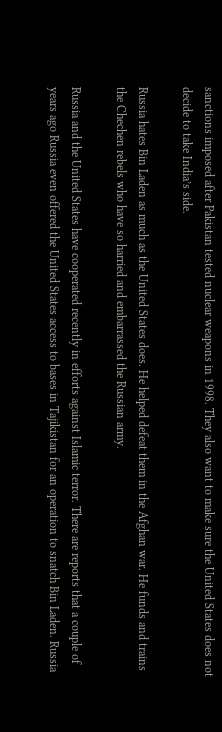sanctions imposed after Pakistan tested nuclear weapons in 1998. They also want to make sure the United States does not decide to take India’s side.

Russia hates Bin Laden as much as the United States does. He helped defeat them in the Afghan war. He funds and trains the Chechen rebels who have so harried and embarrassed the Russian army.

Russia and the United States have cooperated recently in efforts against Islamic terror. There are reports that a couple of years ago Russia even offered the United States access to bases in Tajikistan for an operation to snatch Bin Laden. Russia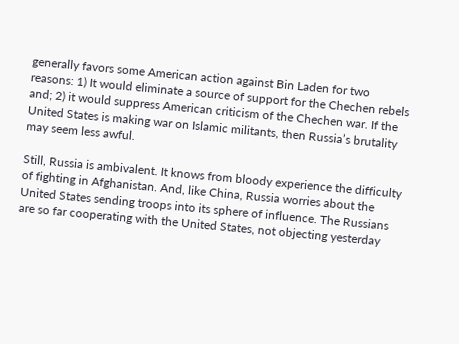generally favors some American action against Bin Laden for two reasons: 1) It would eliminate a source of support for the Chechen rebels and; 2) it would suppress American criticism of the Chechen war. If the United States is making war on Islamic militants, then Russia’s brutality may seem less awful.

Still, Russia is ambivalent. It knows from bloody experience the difficulty of fighting in Afghanistan. And, like China, Russia worries about the United States sending troops into its sphere of influence. The Russians are so far cooperating with the United States, not objecting yesterday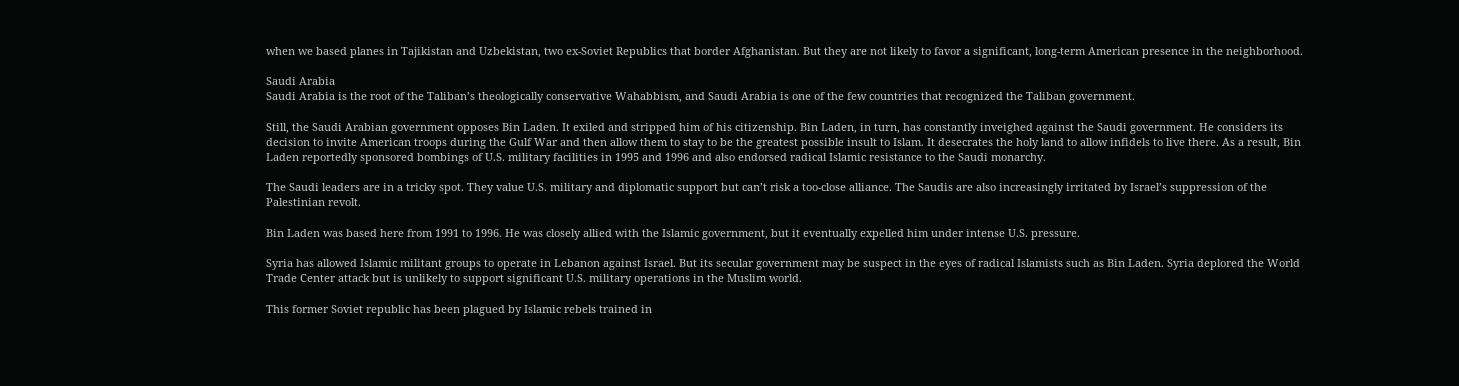when we based planes in Tajikistan and Uzbekistan, two ex-Soviet Republics that border Afghanistan. But they are not likely to favor a significant, long-term American presence in the neighborhood.

Saudi Arabia
Saudi Arabia is the root of the Taliban’s theologically conservative Wahabbism, and Saudi Arabia is one of the few countries that recognized the Taliban government.

Still, the Saudi Arabian government opposes Bin Laden. It exiled and stripped him of his citizenship. Bin Laden, in turn, has constantly inveighed against the Saudi government. He considers its decision to invite American troops during the Gulf War and then allow them to stay to be the greatest possible insult to Islam. It desecrates the holy land to allow infidels to live there. As a result, Bin Laden reportedly sponsored bombings of U.S. military facilities in 1995 and 1996 and also endorsed radical Islamic resistance to the Saudi monarchy.

The Saudi leaders are in a tricky spot. They value U.S. military and diplomatic support but can’t risk a too-close alliance. The Saudis are also increasingly irritated by Israel’s suppression of the Palestinian revolt.

Bin Laden was based here from 1991 to 1996. He was closely allied with the Islamic government, but it eventually expelled him under intense U.S. pressure.

Syria has allowed Islamic militant groups to operate in Lebanon against Israel. But its secular government may be suspect in the eyes of radical Islamists such as Bin Laden. Syria deplored the World Trade Center attack but is unlikely to support significant U.S. military operations in the Muslim world.

This former Soviet republic has been plagued by Islamic rebels trained in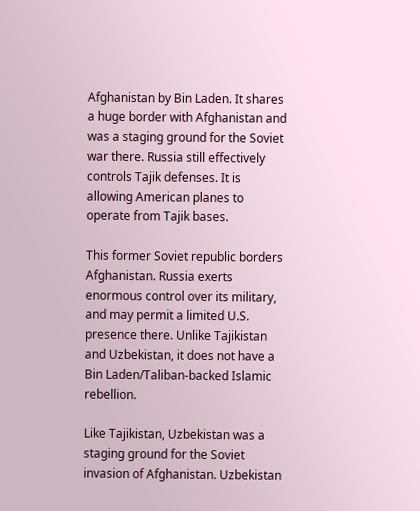Afghanistan by Bin Laden. It shares a huge border with Afghanistan and was a staging ground for the Soviet war there. Russia still effectively controls Tajik defenses. It is allowing American planes to operate from Tajik bases.

This former Soviet republic borders Afghanistan. Russia exerts enormous control over its military, and may permit a limited U.S. presence there. Unlike Tajikistan and Uzbekistan, it does not have a Bin Laden/Taliban-backed Islamic rebellion.

Like Tajikistan, Uzbekistan was a staging ground for the Soviet invasion of Afghanistan. Uzbekistan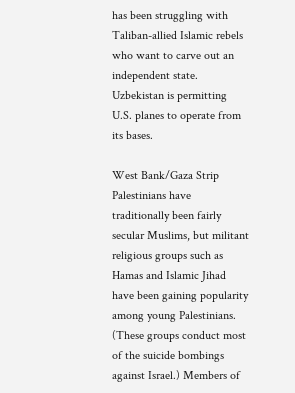has been struggling with Taliban-allied Islamic rebels who want to carve out an independent state. Uzbekistan is permitting U.S. planes to operate from its bases.

West Bank/Gaza Strip
Palestinians have traditionally been fairly secular Muslims, but militant religious groups such as Hamas and Islamic Jihad have been gaining popularity among young Palestinians. (These groups conduct most of the suicide bombings against Israel.) Members of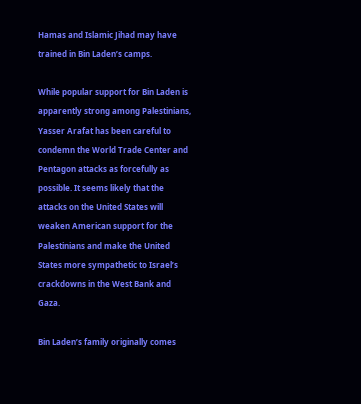Hamas and Islamic Jihad may have trained in Bin Laden’s camps.

While popular support for Bin Laden is apparently strong among Palestinians, Yasser Arafat has been careful to condemn the World Trade Center and Pentagon attacks as forcefully as possible. It seems likely that the attacks on the United States will weaken American support for the Palestinians and make the United States more sympathetic to Israel’s crackdowns in the West Bank and Gaza.

Bin Laden’s family originally comes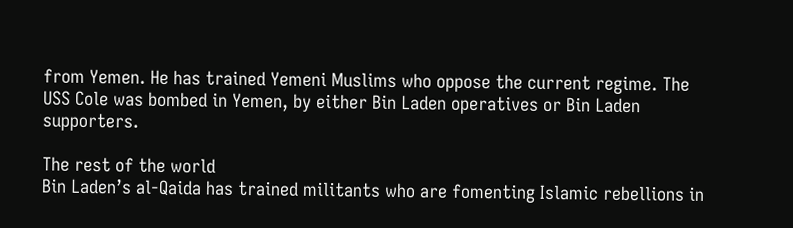from Yemen. He has trained Yemeni Muslims who oppose the current regime. The USS Cole was bombed in Yemen, by either Bin Laden operatives or Bin Laden supporters.

The rest of the world
Bin Laden’s al-Qaida has trained militants who are fomenting Islamic rebellions in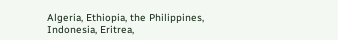Algeria, Ethiopia, the Philippines, Indonesia, Eritrea,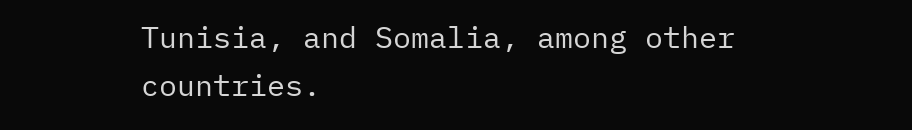Tunisia, and Somalia, among other countries.